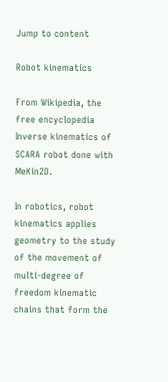Jump to content

Robot kinematics

From Wikipedia, the free encyclopedia
Inverse kinematics of SCARA robot done with MeKin2D.

In robotics, robot kinematics applies geometry to the study of the movement of multi-degree of freedom kinematic chains that form the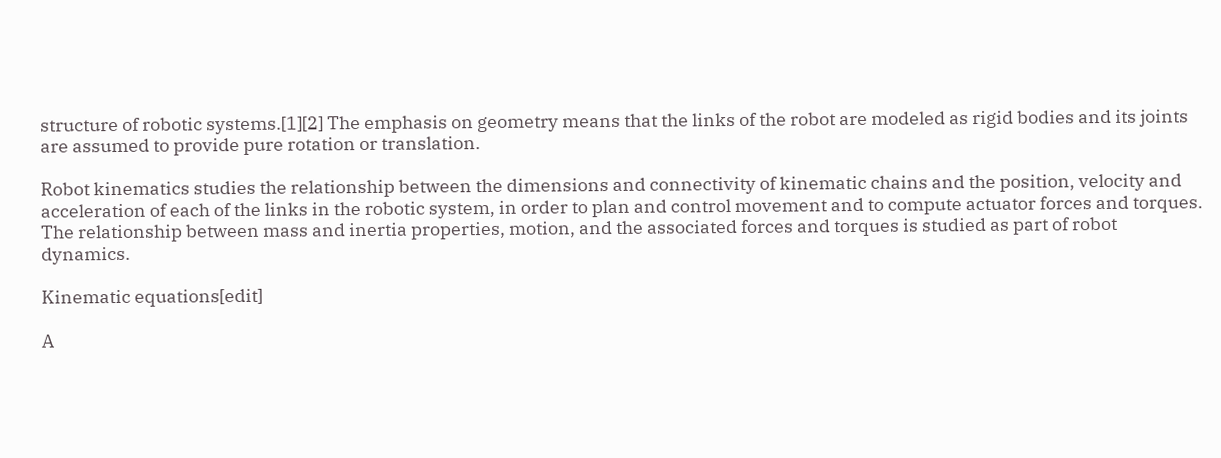structure of robotic systems.[1][2] The emphasis on geometry means that the links of the robot are modeled as rigid bodies and its joints are assumed to provide pure rotation or translation.

Robot kinematics studies the relationship between the dimensions and connectivity of kinematic chains and the position, velocity and acceleration of each of the links in the robotic system, in order to plan and control movement and to compute actuator forces and torques. The relationship between mass and inertia properties, motion, and the associated forces and torques is studied as part of robot dynamics.

Kinematic equations[edit]

A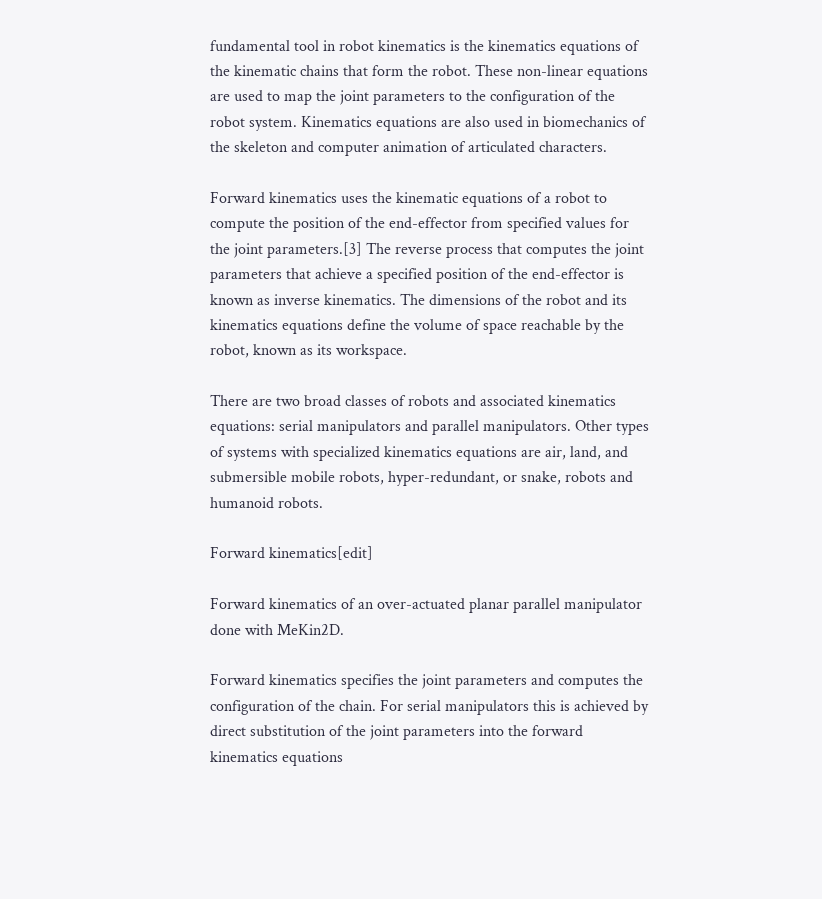fundamental tool in robot kinematics is the kinematics equations of the kinematic chains that form the robot. These non-linear equations are used to map the joint parameters to the configuration of the robot system. Kinematics equations are also used in biomechanics of the skeleton and computer animation of articulated characters.

Forward kinematics uses the kinematic equations of a robot to compute the position of the end-effector from specified values for the joint parameters.[3] The reverse process that computes the joint parameters that achieve a specified position of the end-effector is known as inverse kinematics. The dimensions of the robot and its kinematics equations define the volume of space reachable by the robot, known as its workspace.

There are two broad classes of robots and associated kinematics equations: serial manipulators and parallel manipulators. Other types of systems with specialized kinematics equations are air, land, and submersible mobile robots, hyper-redundant, or snake, robots and humanoid robots.

Forward kinematics[edit]

Forward kinematics of an over-actuated planar parallel manipulator done with MeKin2D.

Forward kinematics specifies the joint parameters and computes the configuration of the chain. For serial manipulators this is achieved by direct substitution of the joint parameters into the forward kinematics equations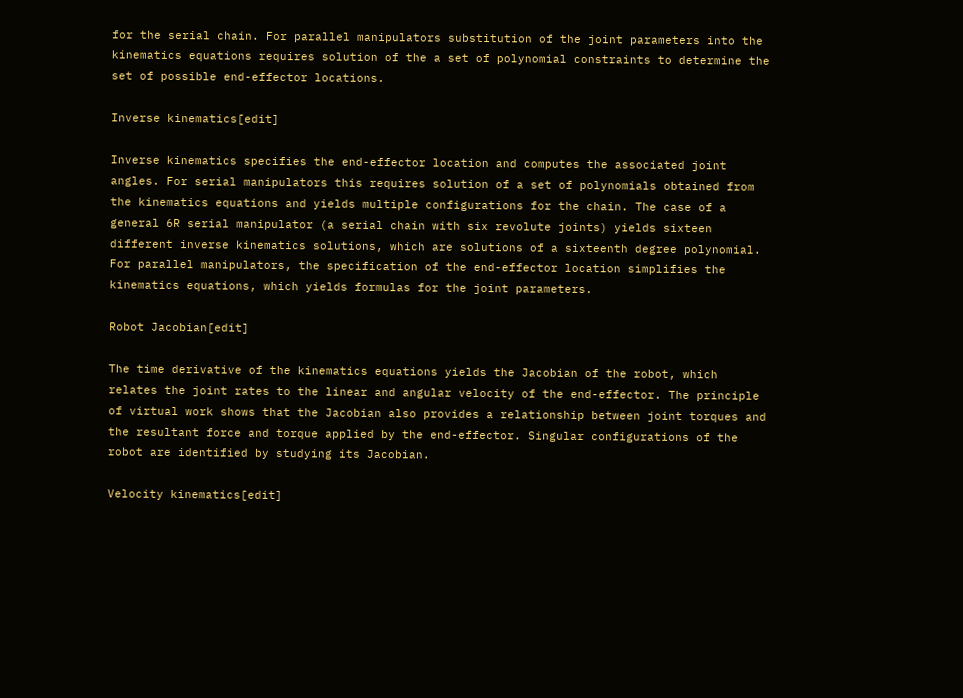for the serial chain. For parallel manipulators substitution of the joint parameters into the kinematics equations requires solution of the a set of polynomial constraints to determine the set of possible end-effector locations.

Inverse kinematics[edit]

Inverse kinematics specifies the end-effector location and computes the associated joint angles. For serial manipulators this requires solution of a set of polynomials obtained from the kinematics equations and yields multiple configurations for the chain. The case of a general 6R serial manipulator (a serial chain with six revolute joints) yields sixteen different inverse kinematics solutions, which are solutions of a sixteenth degree polynomial. For parallel manipulators, the specification of the end-effector location simplifies the kinematics equations, which yields formulas for the joint parameters.

Robot Jacobian[edit]

The time derivative of the kinematics equations yields the Jacobian of the robot, which relates the joint rates to the linear and angular velocity of the end-effector. The principle of virtual work shows that the Jacobian also provides a relationship between joint torques and the resultant force and torque applied by the end-effector. Singular configurations of the robot are identified by studying its Jacobian.

Velocity kinematics[edit]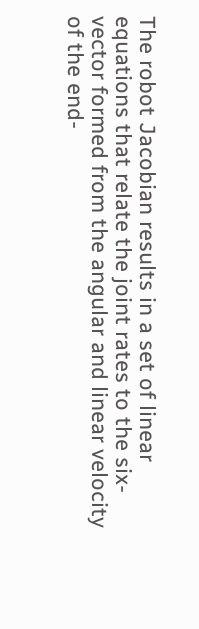The robot Jacobian results in a set of linear equations that relate the joint rates to the six-vector formed from the angular and linear velocity of the end-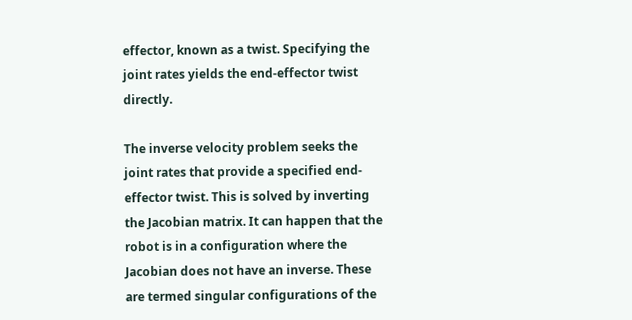effector, known as a twist. Specifying the joint rates yields the end-effector twist directly.

The inverse velocity problem seeks the joint rates that provide a specified end-effector twist. This is solved by inverting the Jacobian matrix. It can happen that the robot is in a configuration where the Jacobian does not have an inverse. These are termed singular configurations of the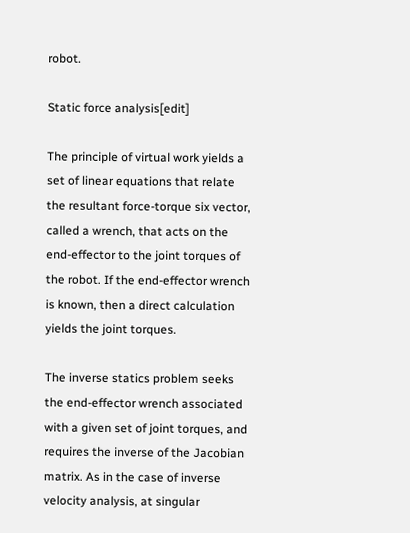robot.

Static force analysis[edit]

The principle of virtual work yields a set of linear equations that relate the resultant force-torque six vector, called a wrench, that acts on the end-effector to the joint torques of the robot. If the end-effector wrench is known, then a direct calculation yields the joint torques.

The inverse statics problem seeks the end-effector wrench associated with a given set of joint torques, and requires the inverse of the Jacobian matrix. As in the case of inverse velocity analysis, at singular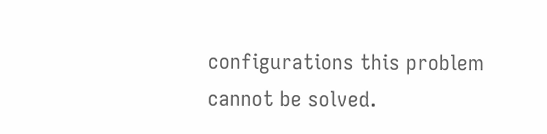configurations this problem cannot be solved.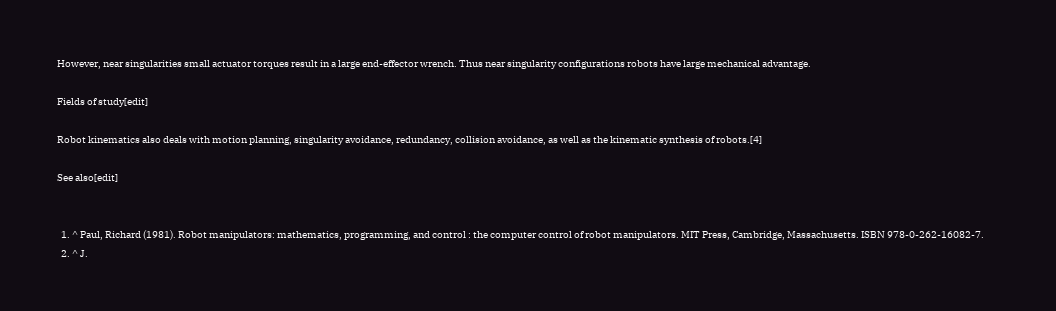However, near singularities small actuator torques result in a large end-effector wrench. Thus near singularity configurations robots have large mechanical advantage.

Fields of study[edit]

Robot kinematics also deals with motion planning, singularity avoidance, redundancy, collision avoidance, as well as the kinematic synthesis of robots.[4]

See also[edit]


  1. ^ Paul, Richard (1981). Robot manipulators: mathematics, programming, and control : the computer control of robot manipulators. MIT Press, Cambridge, Massachusetts. ISBN 978-0-262-16082-7.
  2. ^ J.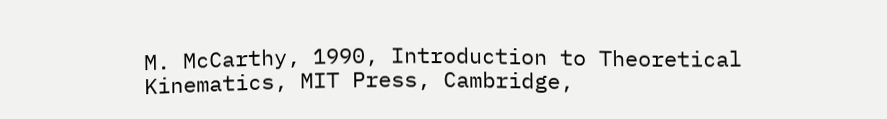M. McCarthy, 1990, Introduction to Theoretical Kinematics, MIT Press, Cambridge,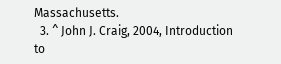Massachusetts.
  3. ^ John J. Craig, 2004, Introduction to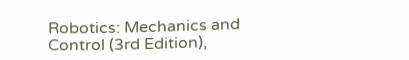Robotics: Mechanics and Control (3rd Edition),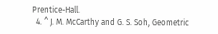Prentice-Hall.
  4. ^ J. M. McCarthy and G. S. Soh, Geometric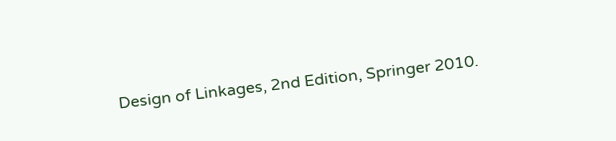Design of Linkages, 2nd Edition, Springer 2010.